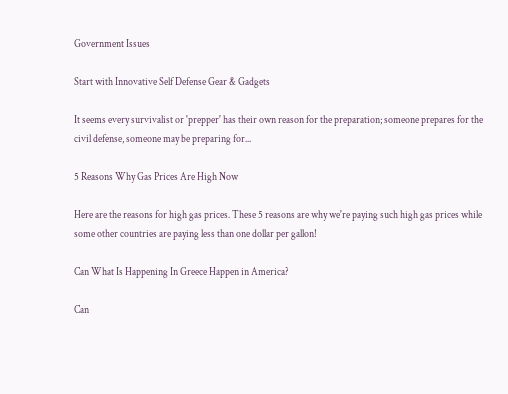Government Issues

Start with Innovative Self Defense Gear & Gadgets

It seems every survivalist or 'prepper' has their own reason for the preparation; someone prepares for the civil defense, someone may be preparing for...

5 Reasons Why Gas Prices Are High Now

Here are the reasons for high gas prices. These 5 reasons are why we're paying such high gas prices while some other countries are paying less than one dollar per gallon!

Can What Is Happening In Greece Happen in America?

Can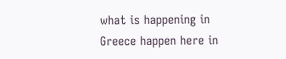what is happening in Greece happen here in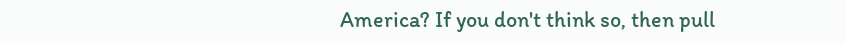America? If you don't think so, then pull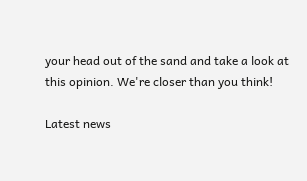your head out of the sand and take a look at this opinion. We're closer than you think!

Latest news